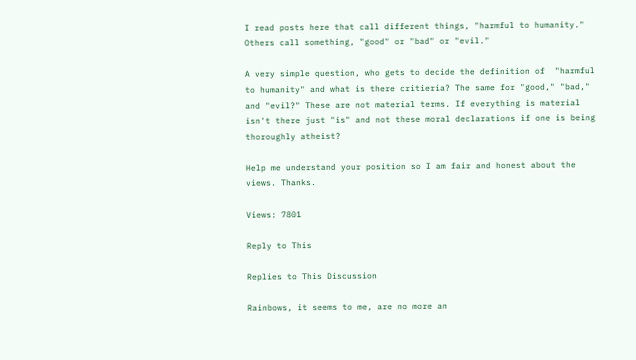I read posts here that call different things, "harmful to humanity."  Others call something, "good" or "bad" or "evil."

A very simple question, who gets to decide the definition of  "harmful to humanity" and what is there critieria? The same for "good," "bad," and "evil?" These are not material terms. If everything is material isn't there just "is" and not these moral declarations if one is being thoroughly atheist?

Help me understand your position so I am fair and honest about the views. Thanks.

Views: 7801

Reply to This

Replies to This Discussion

Rainbows, it seems to me, are no more an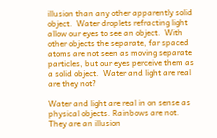illusion than any other apparently solid object.  Water droplets refracting light allow our eyes to see an object.  With other objects the separate, far spaced atoms are not seen as moving separate particles, but our eyes perceive them as a solid object.  Water and light are real are they not?

Water and light are real in on sense as physical objects. Rainbows are not. They are an illusion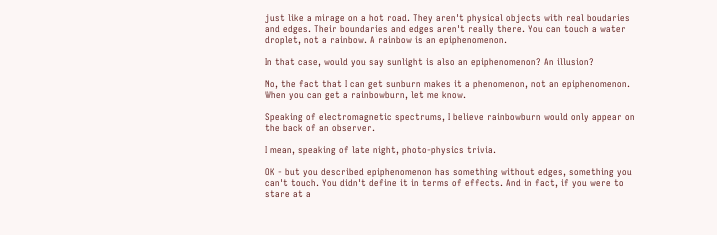just like a mirage on a hot road. They aren't physical objects with real boudaries and edges. Their boundaries and edges aren't really there. You can touch a water droplet, not a rainbow. A rainbow is an epiphenomenon.

In that case, would you say sunlight is also an epiphenomenon? An illusion?

No, the fact that I can get sunburn makes it a phenomenon, not an epiphenomenon. When you can get a rainbowburn, let me know.

Speaking of electromagnetic spectrums, I believe rainbowburn would only appear on the back of an observer.

I mean, speaking of late night, photo-physics trivia.

OK - but you described epiphenomenon has something without edges, something you can't touch. You didn't define it in terms of effects. And in fact, if you were to stare at a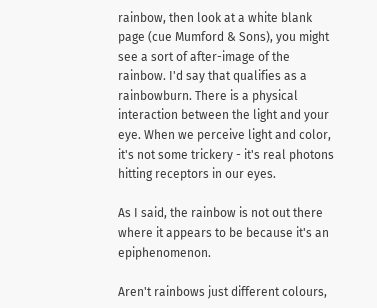rainbow, then look at a white blank page (cue Mumford & Sons), you might see a sort of after-image of the rainbow. I'd say that qualifies as a rainbowburn. There is a physical interaction between the light and your eye. When we perceive light and color, it's not some trickery - it's real photons hitting receptors in our eyes.

As I said, the rainbow is not out there where it appears to be because it's an epiphenomenon.

Aren't rainbows just different colours,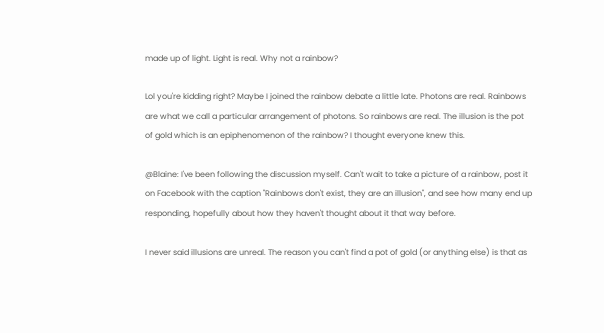made up of light. Light is real. Why not a rainbow?

Lol you're kidding right? Maybe I joined the rainbow debate a little late. Photons are real. Rainbows are what we call a particular arrangement of photons. So rainbows are real. The illusion is the pot of gold which is an epiphenomenon of the rainbow? I thought everyone knew this.

@Blaine: I've been following the discussion myself. Can't wait to take a picture of a rainbow, post it on Facebook with the caption "Rainbows don't exist, they are an illusion", and see how many end up responding, hopefully about how they haven't thought about it that way before.

I never said illusions are unreal. The reason you can't find a pot of gold (or anything else) is that as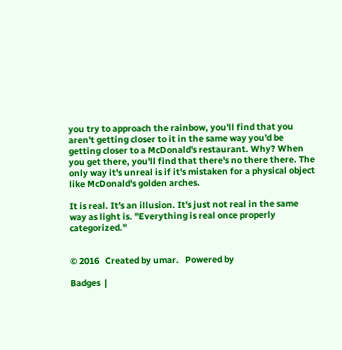you try to approach the rainbow, you'll find that you aren't getting closer to it in the same way you'd be getting closer to a McDonald's restaurant. Why? When you get there, you'll find that there's no there there. The only way it's unreal is if it's mistaken for a physical object like McDonald's golden arches.

It is real. It's an illusion. It's just not real in the same way as light is. "Everything is real once properly categorized."


© 2016   Created by umar.   Powered by

Badges  |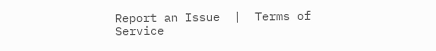Report an Issue  |  Terms of Service